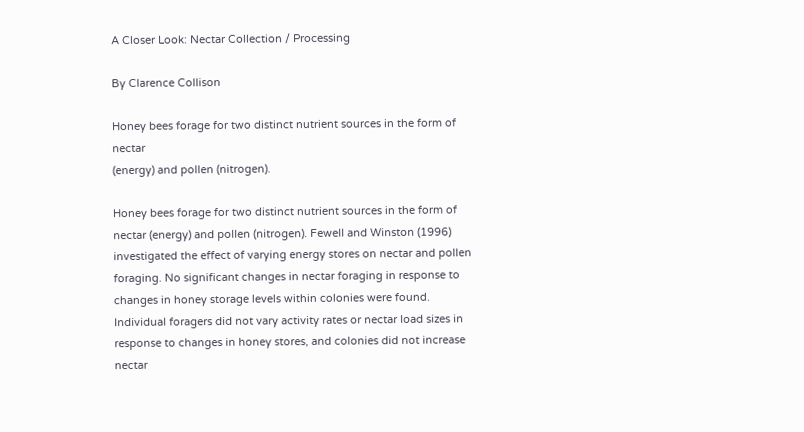A Closer Look: Nectar Collection / Processing

By Clarence Collison

Honey bees forage for two distinct nutrient sources in the form of nectar
(energy) and pollen (nitrogen).

Honey bees forage for two distinct nutrient sources in the form of nectar (energy) and pollen (nitrogen). Fewell and Winston (1996) investigated the effect of varying energy stores on nectar and pollen foraging. No significant changes in nectar foraging in response to changes in honey storage levels within colonies were found. Individual foragers did not vary activity rates or nectar load sizes in response to changes in honey stores, and colonies did not increase nectar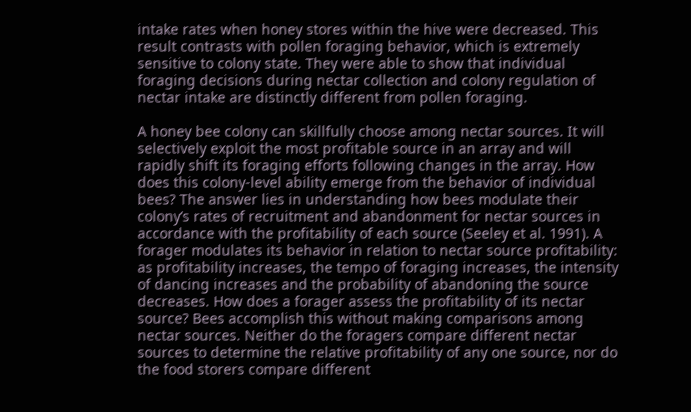intake rates when honey stores within the hive were decreased. This result contrasts with pollen foraging behavior, which is extremely sensitive to colony state. They were able to show that individual foraging decisions during nectar collection and colony regulation of nectar intake are distinctly different from pollen foraging.

A honey bee colony can skillfully choose among nectar sources. It will selectively exploit the most profitable source in an array and will rapidly shift its foraging efforts following changes in the array. How does this colony-level ability emerge from the behavior of individual bees? The answer lies in understanding how bees modulate their colony’s rates of recruitment and abandonment for nectar sources in accordance with the profitability of each source (Seeley et al. 1991). A forager modulates its behavior in relation to nectar source profitability: as profitability increases, the tempo of foraging increases, the intensity of dancing increases and the probability of abandoning the source decreases. How does a forager assess the profitability of its nectar source? Bees accomplish this without making comparisons among nectar sources. Neither do the foragers compare different nectar sources to determine the relative profitability of any one source, nor do the food storers compare different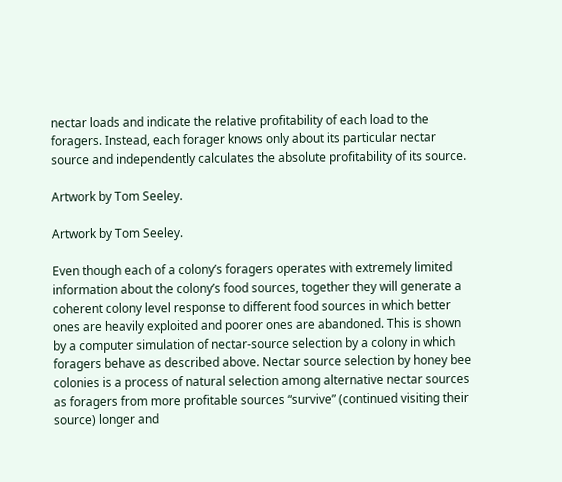nectar loads and indicate the relative profitability of each load to the foragers. Instead, each forager knows only about its particular nectar source and independently calculates the absolute profitability of its source.

Artwork by Tom Seeley.

Artwork by Tom Seeley.

Even though each of a colony’s foragers operates with extremely limited information about the colony’s food sources, together they will generate a coherent colony level response to different food sources in which better ones are heavily exploited and poorer ones are abandoned. This is shown by a computer simulation of nectar-source selection by a colony in which foragers behave as described above. Nectar source selection by honey bee colonies is a process of natural selection among alternative nectar sources as foragers from more profitable sources “survive” (continued visiting their source) longer and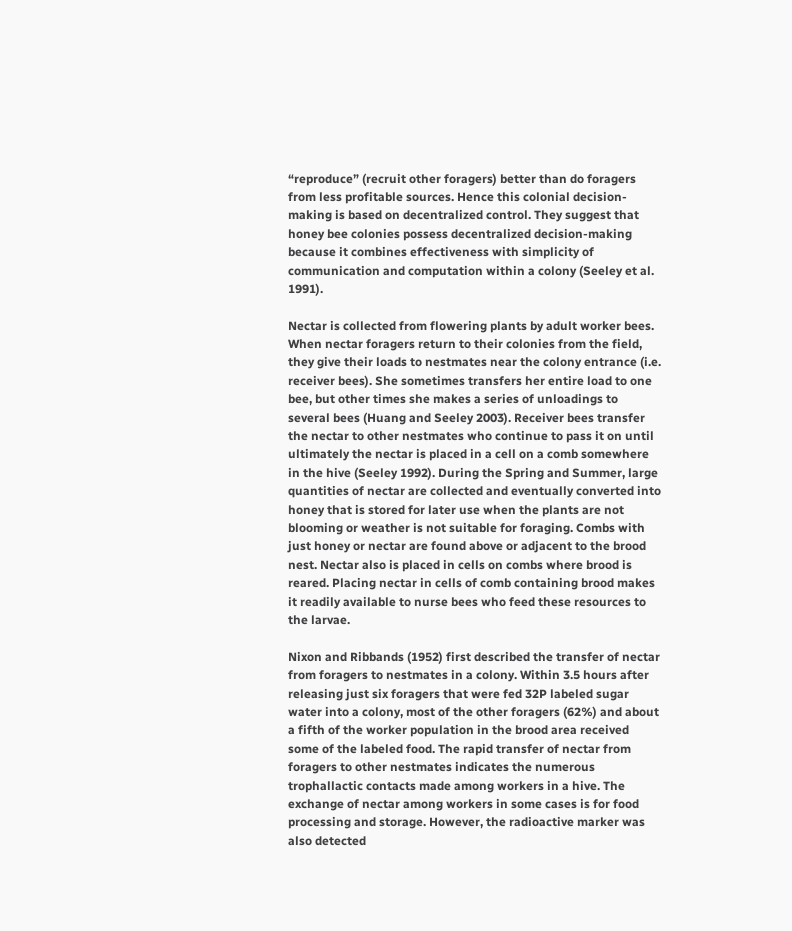“reproduce” (recruit other foragers) better than do foragers from less profitable sources. Hence this colonial decision-making is based on decentralized control. They suggest that honey bee colonies possess decentralized decision-making because it combines effectiveness with simplicity of communication and computation within a colony (Seeley et al. 1991).

Nectar is collected from flowering plants by adult worker bees. When nectar foragers return to their colonies from the field, they give their loads to nestmates near the colony entrance (i.e. receiver bees). She sometimes transfers her entire load to one bee, but other times she makes a series of unloadings to several bees (Huang and Seeley 2003). Receiver bees transfer the nectar to other nestmates who continue to pass it on until ultimately the nectar is placed in a cell on a comb somewhere in the hive (Seeley 1992). During the Spring and Summer, large quantities of nectar are collected and eventually converted into honey that is stored for later use when the plants are not blooming or weather is not suitable for foraging. Combs with just honey or nectar are found above or adjacent to the brood nest. Nectar also is placed in cells on combs where brood is reared. Placing nectar in cells of comb containing brood makes it readily available to nurse bees who feed these resources to the larvae.

Nixon and Ribbands (1952) first described the transfer of nectar from foragers to nestmates in a colony. Within 3.5 hours after releasing just six foragers that were fed 32P labeled sugar water into a colony, most of the other foragers (62%) and about a fifth of the worker population in the brood area received some of the labeled food. The rapid transfer of nectar from foragers to other nestmates indicates the numerous trophallactic contacts made among workers in a hive. The exchange of nectar among workers in some cases is for food processing and storage. However, the radioactive marker was also detected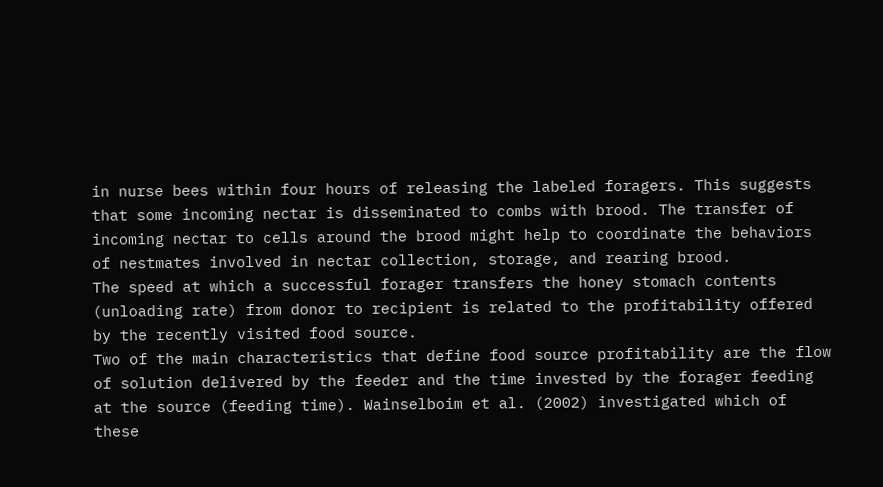in nurse bees within four hours of releasing the labeled foragers. This suggests that some incoming nectar is disseminated to combs with brood. The transfer of incoming nectar to cells around the brood might help to coordinate the behaviors of nestmates involved in nectar collection, storage, and rearing brood.
The speed at which a successful forager transfers the honey stomach contents (unloading rate) from donor to recipient is related to the profitability offered by the recently visited food source.
Two of the main characteristics that define food source profitability are the flow of solution delivered by the feeder and the time invested by the forager feeding at the source (feeding time). Wainselboim et al. (2002) investigated which of these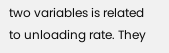two variables is related to unloading rate. They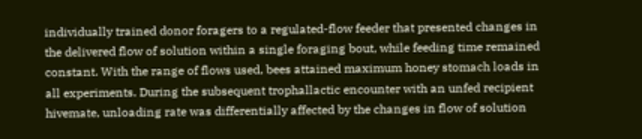individually trained donor foragers to a regulated-flow feeder that presented changes in the delivered flow of solution within a single foraging bout, while feeding time remained constant. With the range of flows used, bees attained maximum honey stomach loads in all experiments. During the subsequent trophallactic encounter with an unfed recipient hivemate, unloading rate was differentially affected by the changes in flow of solution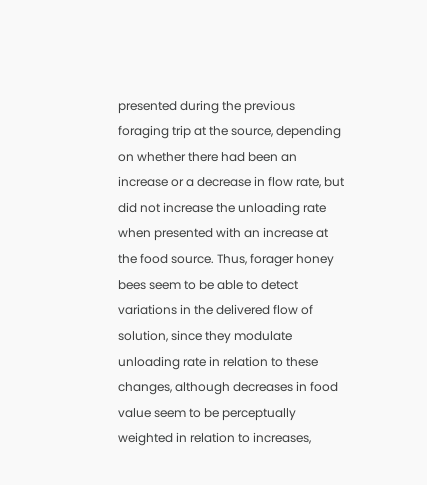presented during the previous foraging trip at the source, depending on whether there had been an increase or a decrease in flow rate, but did not increase the unloading rate when presented with an increase at the food source. Thus, forager honey bees seem to be able to detect variations in the delivered flow of solution, since they modulate unloading rate in relation to these changes, although decreases in food value seem to be perceptually weighted in relation to increases,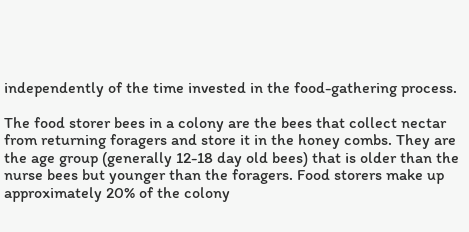independently of the time invested in the food-gathering process.

The food storer bees in a colony are the bees that collect nectar from returning foragers and store it in the honey combs. They are the age group (generally 12-18 day old bees) that is older than the nurse bees but younger than the foragers. Food storers make up approximately 20% of the colony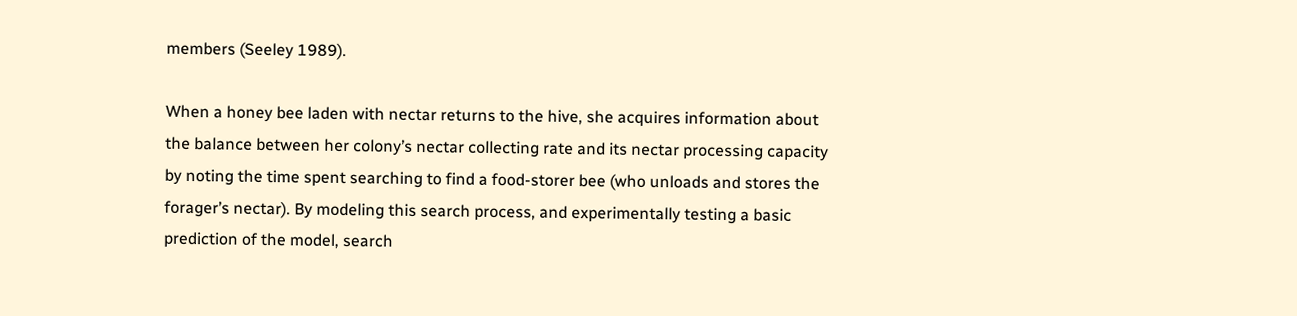members (Seeley 1989).

When a honey bee laden with nectar returns to the hive, she acquires information about the balance between her colony’s nectar collecting rate and its nectar processing capacity by noting the time spent searching to find a food-storer bee (who unloads and stores the forager’s nectar). By modeling this search process, and experimentally testing a basic prediction of the model, search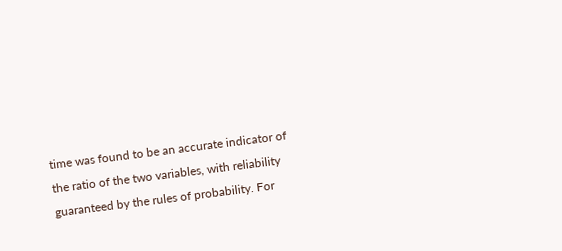time was found to be an accurate indicator of the ratio of the two variables, with reliability guaranteed by the rules of probability. For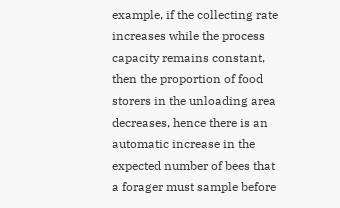example, if the collecting rate increases while the process capacity remains constant, then the proportion of food storers in the unloading area decreases, hence there is an automatic increase in the expected number of bees that a forager must sample before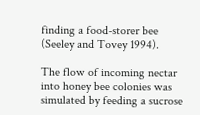finding a food-storer bee (Seeley and Tovey 1994).

The flow of incoming nectar into honey bee colonies was simulated by feeding a sucrose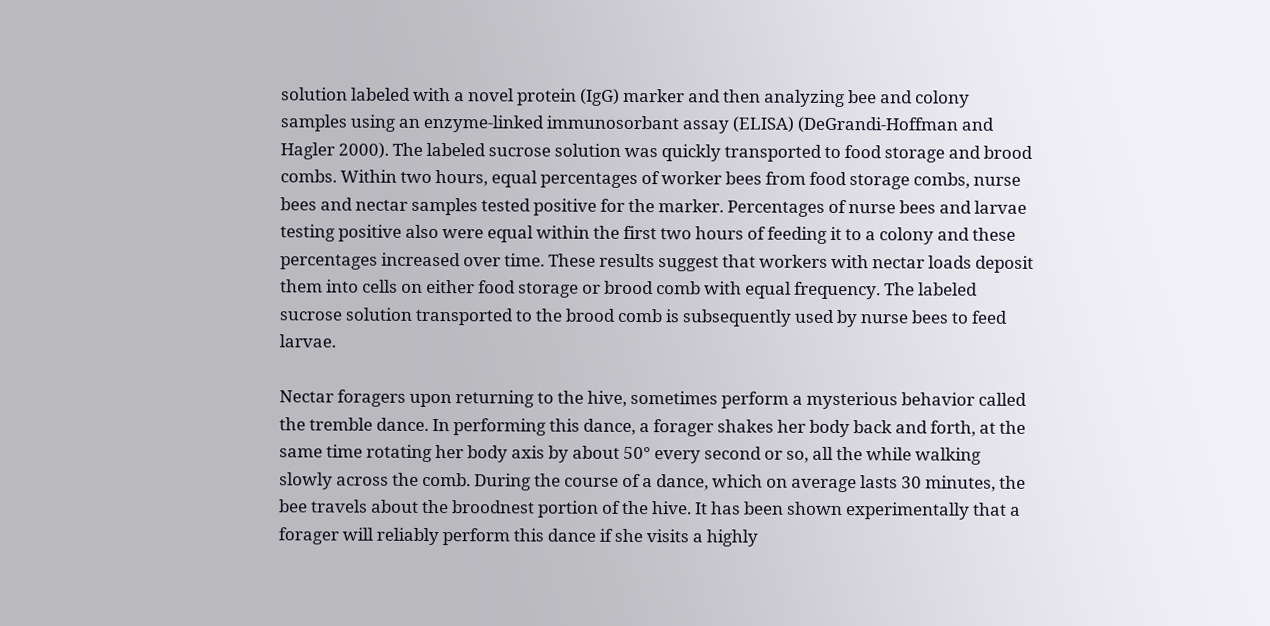solution labeled with a novel protein (IgG) marker and then analyzing bee and colony samples using an enzyme-linked immunosorbant assay (ELISA) (DeGrandi-Hoffman and Hagler 2000). The labeled sucrose solution was quickly transported to food storage and brood combs. Within two hours, equal percentages of worker bees from food storage combs, nurse bees and nectar samples tested positive for the marker. Percentages of nurse bees and larvae testing positive also were equal within the first two hours of feeding it to a colony and these percentages increased over time. These results suggest that workers with nectar loads deposit them into cells on either food storage or brood comb with equal frequency. The labeled sucrose solution transported to the brood comb is subsequently used by nurse bees to feed larvae.

Nectar foragers upon returning to the hive, sometimes perform a mysterious behavior called the tremble dance. In performing this dance, a forager shakes her body back and forth, at the same time rotating her body axis by about 50° every second or so, all the while walking slowly across the comb. During the course of a dance, which on average lasts 30 minutes, the bee travels about the broodnest portion of the hive. It has been shown experimentally that a forager will reliably perform this dance if she visits a highly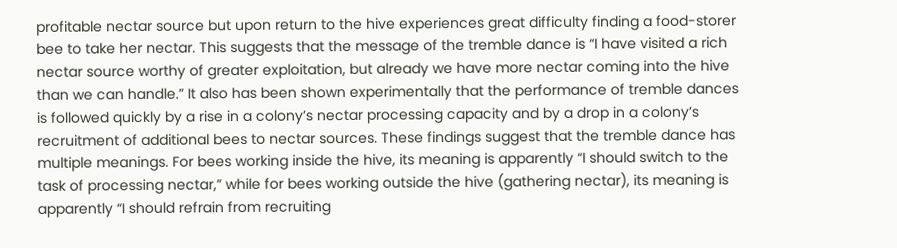profitable nectar source but upon return to the hive experiences great difficulty finding a food-storer bee to take her nectar. This suggests that the message of the tremble dance is “I have visited a rich nectar source worthy of greater exploitation, but already we have more nectar coming into the hive than we can handle.” It also has been shown experimentally that the performance of tremble dances is followed quickly by a rise in a colony’s nectar processing capacity and by a drop in a colony’s recruitment of additional bees to nectar sources. These findings suggest that the tremble dance has multiple meanings. For bees working inside the hive, its meaning is apparently “I should switch to the task of processing nectar,” while for bees working outside the hive (gathering nectar), its meaning is apparently “I should refrain from recruiting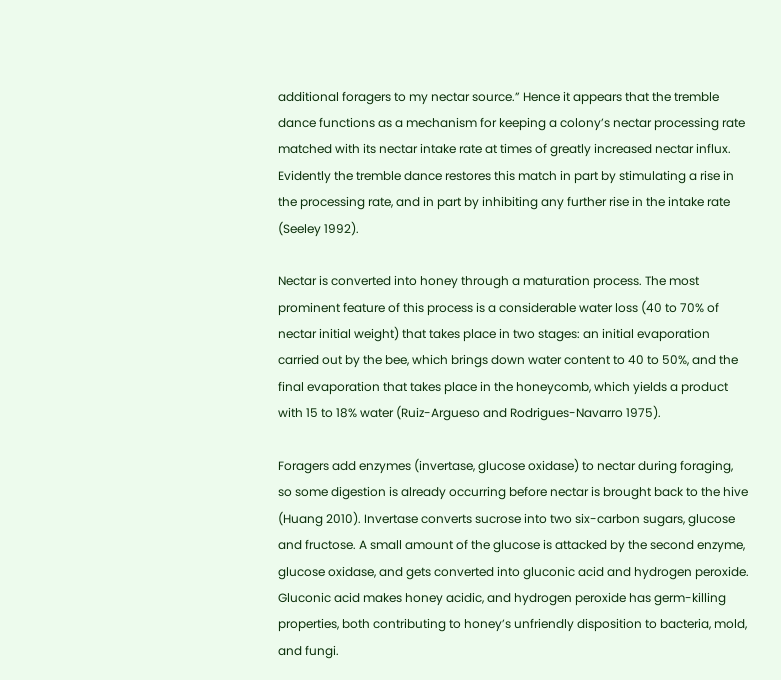additional foragers to my nectar source.” Hence it appears that the tremble dance functions as a mechanism for keeping a colony’s nectar processing rate matched with its nectar intake rate at times of greatly increased nectar influx. Evidently the tremble dance restores this match in part by stimulating a rise in the processing rate, and in part by inhibiting any further rise in the intake rate (Seeley 1992).

Nectar is converted into honey through a maturation process. The most prominent feature of this process is a considerable water loss (40 to 70% of nectar initial weight) that takes place in two stages: an initial evaporation carried out by the bee, which brings down water content to 40 to 50%, and the final evaporation that takes place in the honeycomb, which yields a product with 15 to 18% water (Ruiz-Argueso and Rodrigues-Navarro 1975).

Foragers add enzymes (invertase, glucose oxidase) to nectar during foraging, so some digestion is already occurring before nectar is brought back to the hive (Huang 2010). Invertase converts sucrose into two six-carbon sugars, glucose and fructose. A small amount of the glucose is attacked by the second enzyme, glucose oxidase, and gets converted into gluconic acid and hydrogen peroxide. Gluconic acid makes honey acidic, and hydrogen peroxide has germ-killing properties, both contributing to honey’s unfriendly disposition to bacteria, mold, and fungi.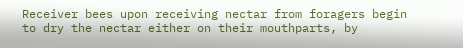Receiver bees upon receiving nectar from foragers begin to dry the nectar either on their mouthparts, by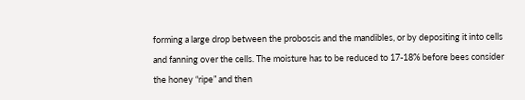forming a large drop between the proboscis and the mandibles, or by depositing it into cells and fanning over the cells. The moisture has to be reduced to 17-18% before bees consider the honey “ripe” and then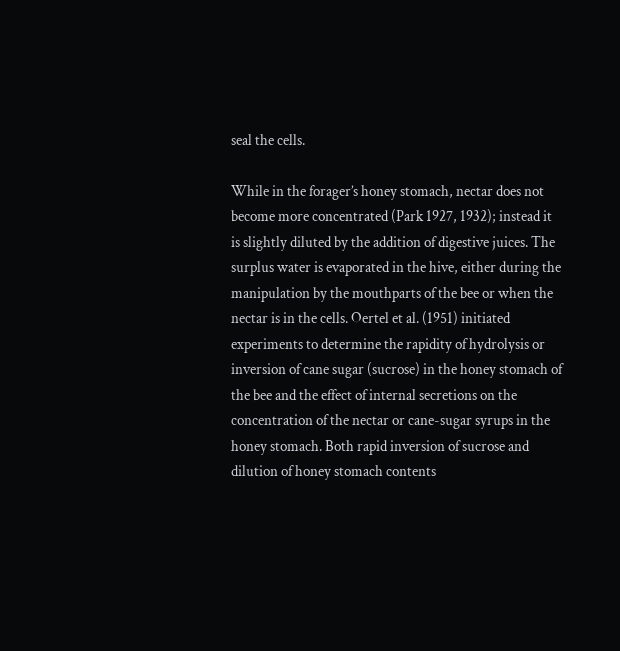seal the cells.

While in the forager’s honey stomach, nectar does not become more concentrated (Park 1927, 1932); instead it is slightly diluted by the addition of digestive juices. The surplus water is evaporated in the hive, either during the manipulation by the mouthparts of the bee or when the nectar is in the cells. Oertel et al. (1951) initiated experiments to determine the rapidity of hydrolysis or inversion of cane sugar (sucrose) in the honey stomach of the bee and the effect of internal secretions on the concentration of the nectar or cane-sugar syrups in the honey stomach. Both rapid inversion of sucrose and dilution of honey stomach contents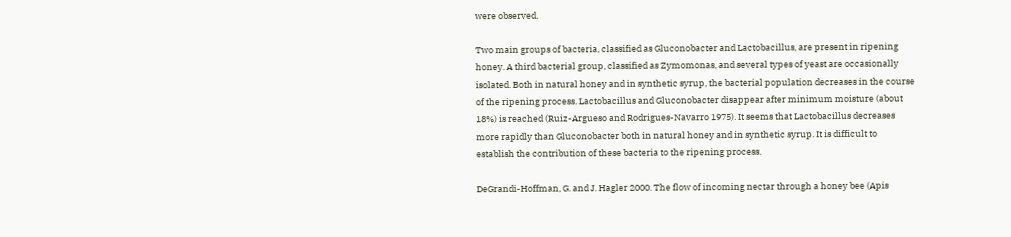were observed.

Two main groups of bacteria, classified as Gluconobacter and Lactobacillus, are present in ripening honey. A third bacterial group, classified as Zymomonas, and several types of yeast are occasionally isolated. Both in natural honey and in synthetic syrup, the bacterial population decreases in the course of the ripening process. Lactobacillus and Gluconobacter disappear after minimum moisture (about 18%) is reached (Ruiz-Argueso and Rodrigues-Navarro 1975). It seems that Lactobacillus decreases more rapidly than Gluconobacter both in natural honey and in synthetic syrup. It is difficult to establish the contribution of these bacteria to the ripening process.

DeGrandi-Hoffman, G. and J. Hagler 2000. The flow of incoming nectar through a honey bee (Apis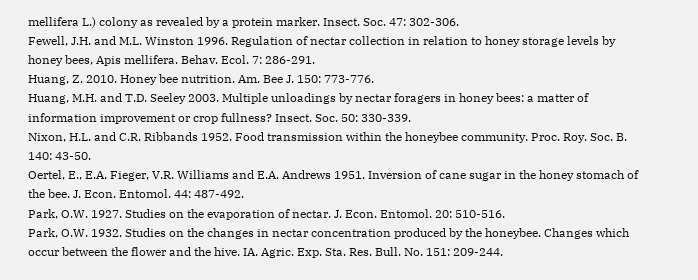mellifera L.) colony as revealed by a protein marker. Insect. Soc. 47: 302-306.
Fewell, J.H. and M.L. Winston 1996. Regulation of nectar collection in relation to honey storage levels by honey bees, Apis mellifera. Behav. Ecol. 7: 286-291.
Huang, Z. 2010. Honey bee nutrition. Am. Bee J. 150: 773-776.
Huang, M.H. and T.D. Seeley 2003. Multiple unloadings by nectar foragers in honey bees: a matter of information improvement or crop fullness? Insect. Soc. 50: 330-339.
Nixon, H.L. and C.R. Ribbands 1952. Food transmission within the honeybee community. Proc. Roy. Soc. B. 140: 43-50.
Oertel, E., E.A. Fieger, V.R. Williams and E.A. Andrews 1951. Inversion of cane sugar in the honey stomach of the bee. J. Econ. Entomol. 44: 487-492.
Park, O.W. 1927. Studies on the evaporation of nectar. J. Econ. Entomol. 20: 510-516.
Park, O.W. 1932. Studies on the changes in nectar concentration produced by the honeybee. Changes which occur between the flower and the hive. IA. Agric. Exp. Sta. Res. Bull. No. 151: 209-244.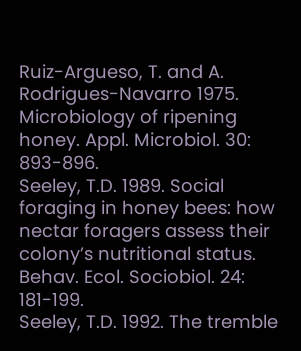Ruiz-Argueso, T. and A. Rodrigues-Navarro 1975. Microbiology of ripening honey. Appl. Microbiol. 30: 893-896.
Seeley, T.D. 1989. Social foraging in honey bees: how nectar foragers assess their colony’s nutritional status. Behav. Ecol. Sociobiol. 24: 181-199.
Seeley, T.D. 1992. The tremble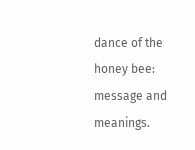dance of the honey bee: message and meanings.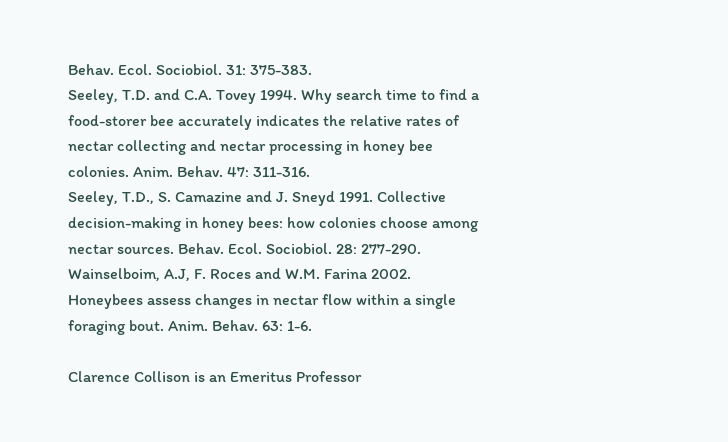Behav. Ecol. Sociobiol. 31: 375-383.
Seeley, T.D. and C.A. Tovey 1994. Why search time to find a food-storer bee accurately indicates the relative rates of nectar collecting and nectar processing in honey bee colonies. Anim. Behav. 47: 311-316.
Seeley, T.D., S. Camazine and J. Sneyd 1991. Collective decision-making in honey bees: how colonies choose among nectar sources. Behav. Ecol. Sociobiol. 28: 277-290.
Wainselboim, A.J, F. Roces and W.M. Farina 2002. Honeybees assess changes in nectar flow within a single foraging bout. Anim. Behav. 63: 1-6.

Clarence Collison is an Emeritus Professor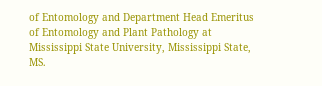of Entomology and Department Head Emeritus of Entomology and Plant Pathology at Mississippi State University, Mississippi State, MS.